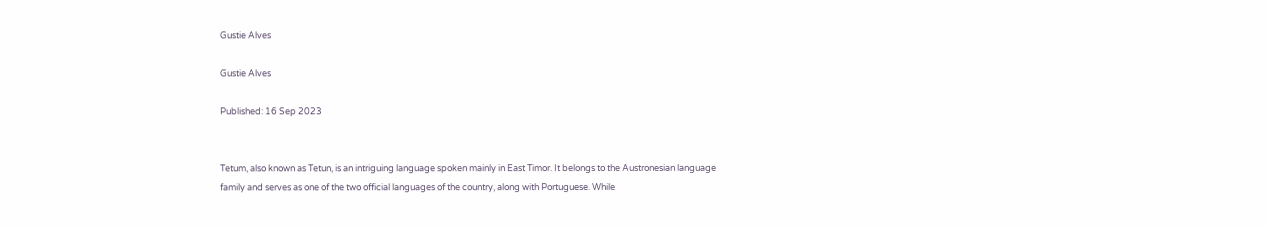Gustie Alves

Gustie Alves

Published: 16 Sep 2023


Tetum, also known as Tetun, is an intriguing language spoken mainly in East Timor. It belongs to the Austronesian language family and serves as one of the two official languages of the country, along with Portuguese. While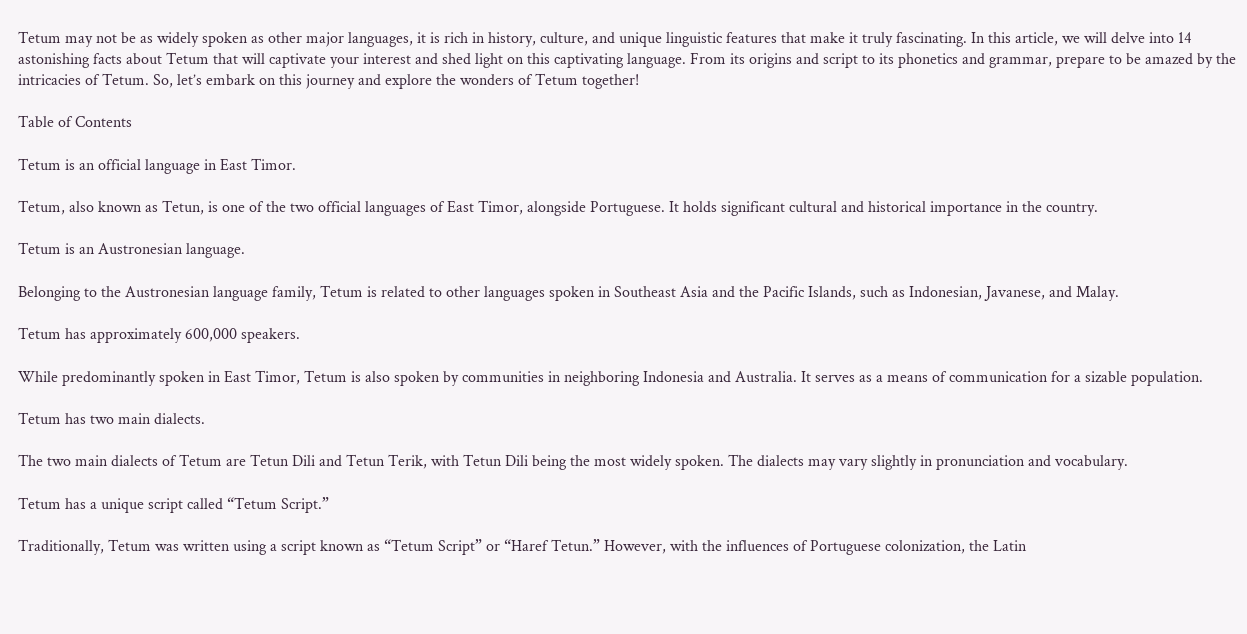Tetum may not be as widely spoken as other major languages, it is rich in history, culture, and unique linguistic features that make it truly fascinating. In this article, we will delve into 14 astonishing facts about Tetum that will captivate your interest and shed light on this captivating language. From its origins and script to its phonetics and grammar, prepare to be amazed by the intricacies of Tetum. So, let’s embark on this journey and explore the wonders of Tetum together!

Table of Contents

Tetum is an official language in East Timor.

Tetum, also known as Tetun, is one of the two official languages of East Timor, alongside Portuguese. It holds significant cultural and historical importance in the country.

Tetum is an Austronesian language.

Belonging to the Austronesian language family, Tetum is related to other languages spoken in Southeast Asia and the Pacific Islands, such as Indonesian, Javanese, and Malay.

Tetum has approximately 600,000 speakers.

While predominantly spoken in East Timor, Tetum is also spoken by communities in neighboring Indonesia and Australia. It serves as a means of communication for a sizable population.

Tetum has two main dialects.

The two main dialects of Tetum are Tetun Dili and Tetun Terik, with Tetun Dili being the most widely spoken. The dialects may vary slightly in pronunciation and vocabulary.

Tetum has a unique script called “Tetum Script.”

Traditionally, Tetum was written using a script known as “Tetum Script” or “Haref Tetun.” However, with the influences of Portuguese colonization, the Latin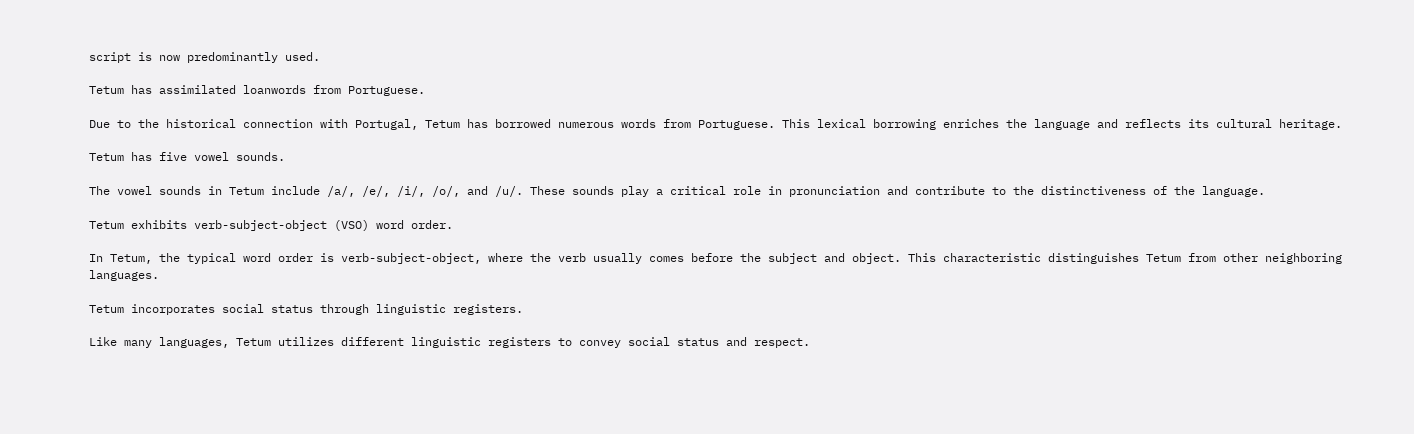script is now predominantly used.

Tetum has assimilated loanwords from Portuguese.

Due to the historical connection with Portugal, Tetum has borrowed numerous words from Portuguese. This lexical borrowing enriches the language and reflects its cultural heritage.

Tetum has five vowel sounds.

The vowel sounds in Tetum include /a/, /e/, /i/, /o/, and /u/. These sounds play a critical role in pronunciation and contribute to the distinctiveness of the language.

Tetum exhibits verb-subject-object (VSO) word order.

In Tetum, the typical word order is verb-subject-object, where the verb usually comes before the subject and object. This characteristic distinguishes Tetum from other neighboring languages.

Tetum incorporates social status through linguistic registers.

Like many languages, Tetum utilizes different linguistic registers to convey social status and respect.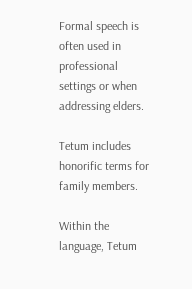Formal speech is often used in professional settings or when addressing elders.

Tetum includes honorific terms for family members.

Within the language, Tetum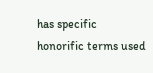has specific honorific terms used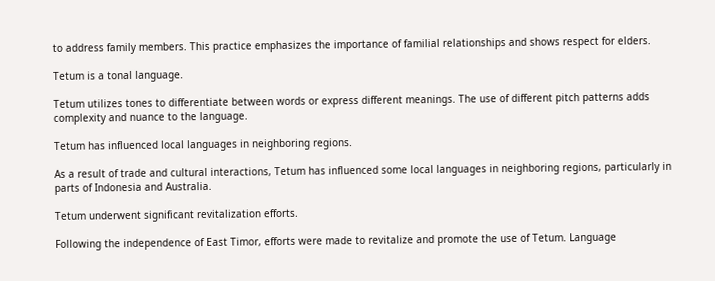to address family members. This practice emphasizes the importance of familial relationships and shows respect for elders.

Tetum is a tonal language.

Tetum utilizes tones to differentiate between words or express different meanings. The use of different pitch patterns adds complexity and nuance to the language.

Tetum has influenced local languages in neighboring regions.

As a result of trade and cultural interactions, Tetum has influenced some local languages in neighboring regions, particularly in parts of Indonesia and Australia.

Tetum underwent significant revitalization efforts.

Following the independence of East Timor, efforts were made to revitalize and promote the use of Tetum. Language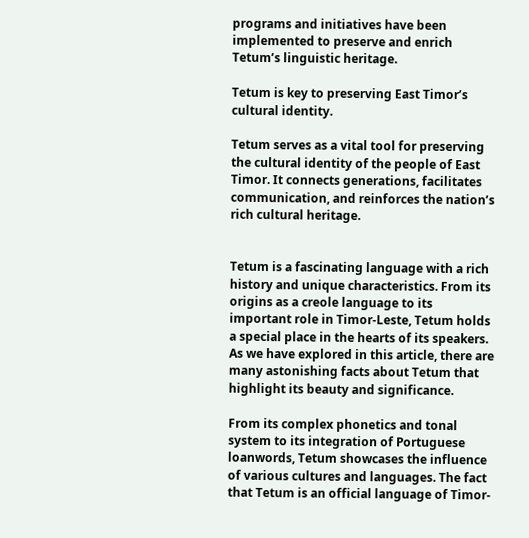programs and initiatives have been implemented to preserve and enrich Tetum’s linguistic heritage.

Tetum is key to preserving East Timor’s cultural identity.

Tetum serves as a vital tool for preserving the cultural identity of the people of East Timor. It connects generations, facilitates communication, and reinforces the nation’s rich cultural heritage.


Tetum is a fascinating language with a rich history and unique characteristics. From its origins as a creole language to its important role in Timor-Leste, Tetum holds a special place in the hearts of its speakers. As we have explored in this article, there are many astonishing facts about Tetum that highlight its beauty and significance.

From its complex phonetics and tonal system to its integration of Portuguese loanwords, Tetum showcases the influence of various cultures and languages. The fact that Tetum is an official language of Timor-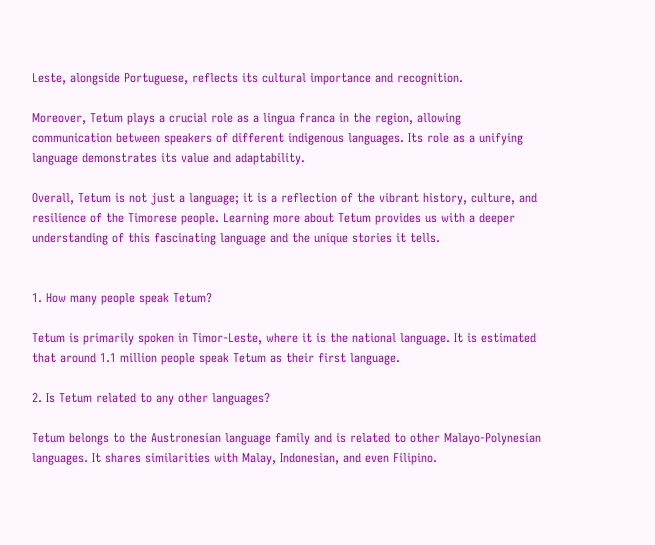Leste, alongside Portuguese, reflects its cultural importance and recognition.

Moreover, Tetum plays a crucial role as a lingua franca in the region, allowing communication between speakers of different indigenous languages. Its role as a unifying language demonstrates its value and adaptability.

Overall, Tetum is not just a language; it is a reflection of the vibrant history, culture, and resilience of the Timorese people. Learning more about Tetum provides us with a deeper understanding of this fascinating language and the unique stories it tells.


1. How many people speak Tetum?

Tetum is primarily spoken in Timor-Leste, where it is the national language. It is estimated that around 1.1 million people speak Tetum as their first language.

2. Is Tetum related to any other languages?

Tetum belongs to the Austronesian language family and is related to other Malayo-Polynesian languages. It shares similarities with Malay, Indonesian, and even Filipino.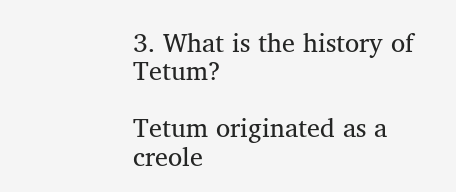3. What is the history of Tetum?

Tetum originated as a creole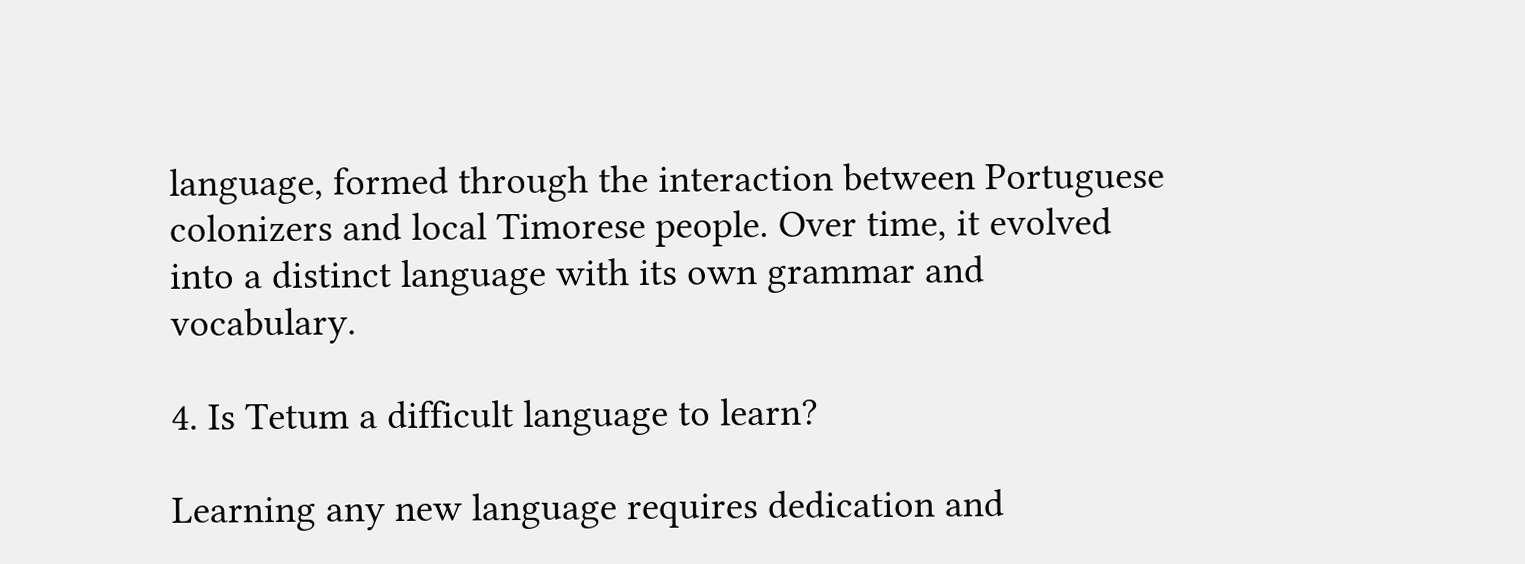language, formed through the interaction between Portuguese colonizers and local Timorese people. Over time, it evolved into a distinct language with its own grammar and vocabulary.

4. Is Tetum a difficult language to learn?

Learning any new language requires dedication and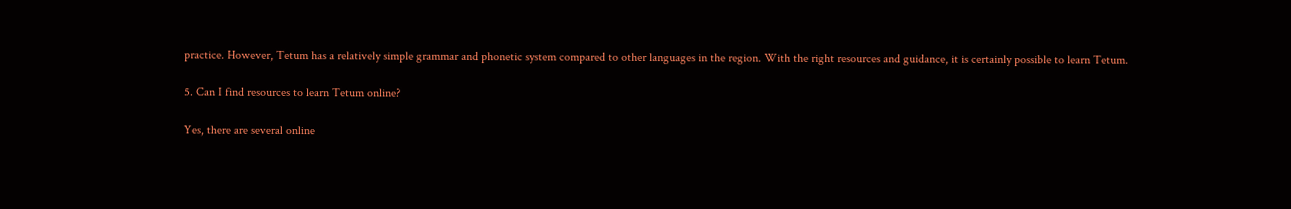practice. However, Tetum has a relatively simple grammar and phonetic system compared to other languages in the region. With the right resources and guidance, it is certainly possible to learn Tetum.

5. Can I find resources to learn Tetum online?

Yes, there are several online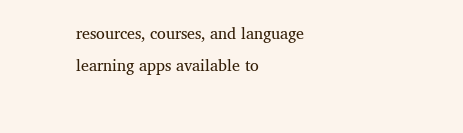resources, courses, and language learning apps available to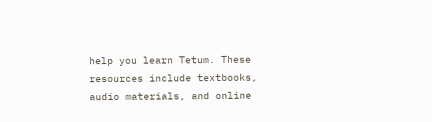help you learn Tetum. These resources include textbooks, audio materials, and online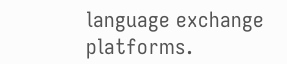language exchange platforms.